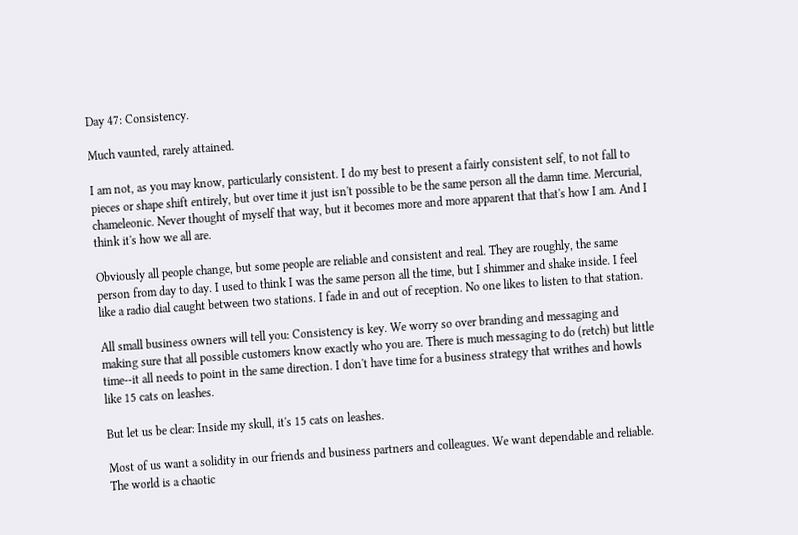Day 47: Consistency.

Much vaunted, rarely attained.

I am not, as you may know, particularly consistent. I do my best to present a fairly consistent self, to not fall to pieces or shape shift entirely, but over time it just isn't possible to be the same person all the damn time. Mercurial, chameleonic. Never thought of myself that way, but it becomes more and more apparent that that's how I am. And I think it's how we all are.

Obviously all people change, but some people are reliable and consistent and real. They are roughly, the same person from day to day. I used to think I was the same person all the time, but I shimmer and shake inside. I feel like a radio dial caught between two stations. I fade in and out of reception. No one likes to listen to that station.

All small business owners will tell you: Consistency is key. We worry so over branding and messaging and making sure that all possible customers know exactly who you are. There is much messaging to do (retch) but little time--it all needs to point in the same direction. I don't have time for a business strategy that writhes and howls like 15 cats on leashes.

But let us be clear: Inside my skull, it's 15 cats on leashes.

Most of us want a solidity in our friends and business partners and colleagues. We want dependable and reliable. The world is a chaotic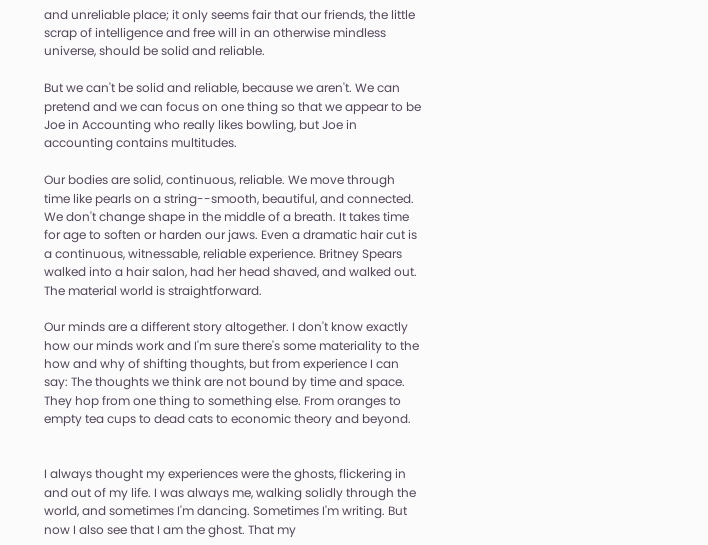and unreliable place; it only seems fair that our friends, the little scrap of intelligence and free will in an otherwise mindless universe, should be solid and reliable.

But we can't be solid and reliable, because we aren't. We can pretend and we can focus on one thing so that we appear to be Joe in Accounting who really likes bowling, but Joe in accounting contains multitudes.

Our bodies are solid, continuous, reliable. We move through time like pearls on a string--smooth, beautiful, and connected. We don't change shape in the middle of a breath. It takes time for age to soften or harden our jaws. Even a dramatic hair cut is a continuous, witnessable, reliable experience. Britney Spears walked into a hair salon, had her head shaved, and walked out. The material world is straightforward.

Our minds are a different story altogether. I don't know exactly how our minds work and I'm sure there's some materiality to the how and why of shifting thoughts, but from experience I can say: The thoughts we think are not bound by time and space. They hop from one thing to something else. From oranges to empty tea cups to dead cats to economic theory and beyond.


I always thought my experiences were the ghosts, flickering in and out of my life. I was always me, walking solidly through the world, and sometimes I'm dancing. Sometimes I'm writing. But now I also see that I am the ghost. That my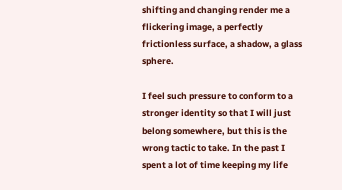shifting and changing render me a flickering image, a perfectly frictionless surface, a shadow, a glass sphere.

I feel such pressure to conform to a stronger identity so that I will just belong somewhere, but this is the wrong tactic to take. In the past I spent a lot of time keeping my life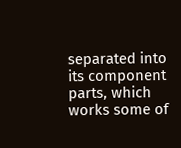separated into its component parts, which works some of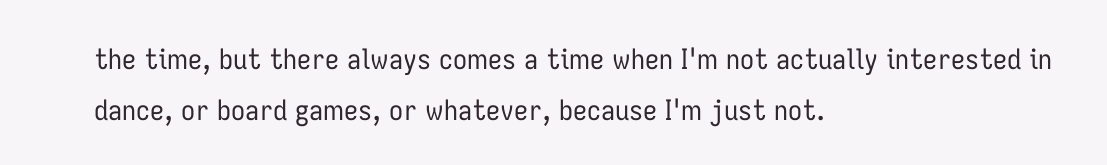the time, but there always comes a time when I'm not actually interested in dance, or board games, or whatever, because I'm just not.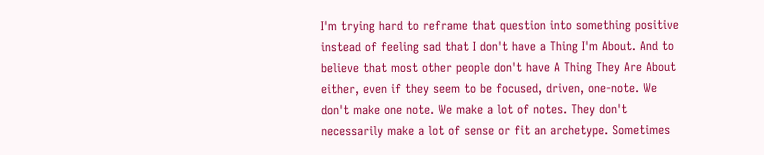I'm trying hard to reframe that question into something positive instead of feeling sad that I don't have a Thing I'm About. And to believe that most other people don't have A Thing They Are About either, even if they seem to be focused, driven, one-note. We don't make one note. We make a lot of notes. They don't necessarily make a lot of sense or fit an archetype. Sometimes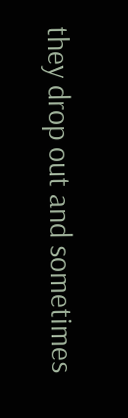they drop out and sometimes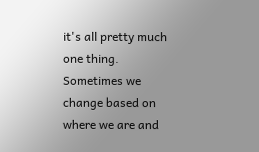it's all pretty much one thing. Sometimes we change based on where we are and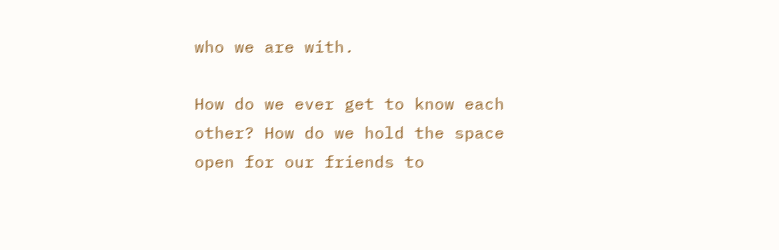who we are with.

How do we ever get to know each other? How do we hold the space open for our friends to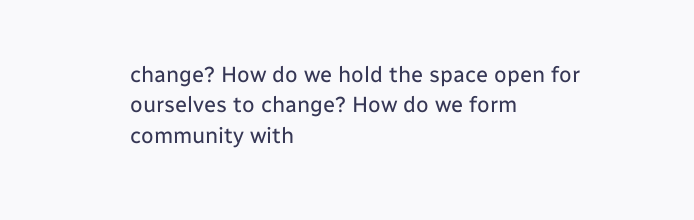change? How do we hold the space open for ourselves to change? How do we form community with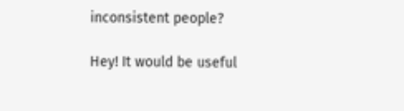inconsistent people?

Hey! It would be useful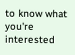to know what you're interested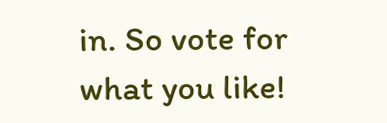in. So vote for what you like!